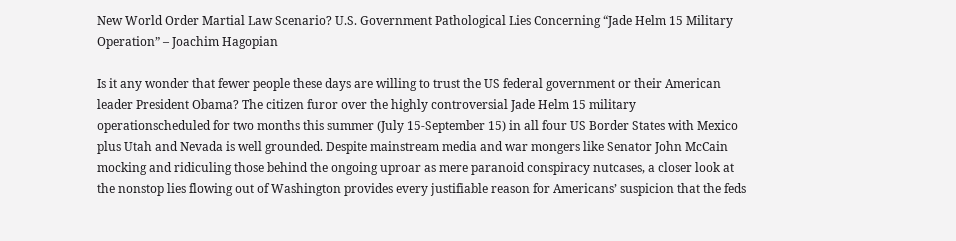New World Order Martial Law Scenario? U.S. Government Pathological Lies Concerning “Jade Helm 15 Military Operation” – Joachim Hagopian

Is it any wonder that fewer people these days are willing to trust the US federal government or their American leader President Obama? The citizen furor over the highly controversial Jade Helm 15 military operationscheduled for two months this summer (July 15-September 15) in all four US Border States with Mexico plus Utah and Nevada is well grounded. Despite mainstream media and war mongers like Senator John McCain mocking and ridiculing those behind the ongoing uproar as mere paranoid conspiracy nutcases, a closer look at the nonstop lies flowing out of Washington provides every justifiable reason for Americans’ suspicion that the feds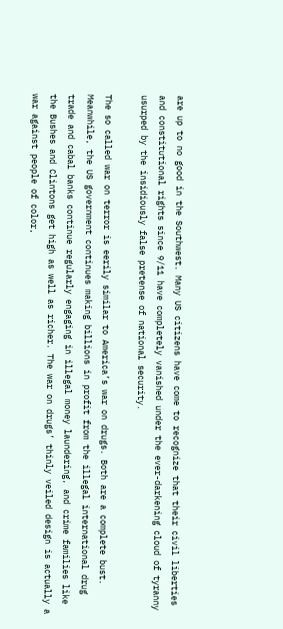are up to no good in the Southwest. Many US citizens have come to recognize that their civil liberties and constitutional rights since 9/11 have completely vanished under the ever-darkening cloud of tyranny usurped by the insidiously false pretense of national security.

The so called war on terror is eerily similar to America’s war on drugs. Both are a complete bust. Meanwhile, the US government continues making billions in profit from the illegal international drug trade and cabal banks continue regularly engaging in illegal money laundering, and crime families like the Bushes and Clintons get high as well as richer. The war on drugs’ thinly veiled design is actually a war against people of color,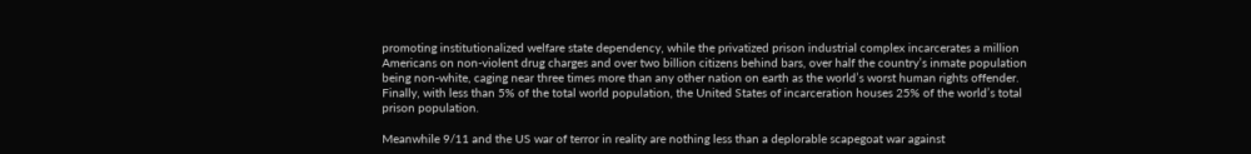promoting institutionalized welfare state dependency, while the privatized prison industrial complex incarcerates a million Americans on non-violent drug charges and over two billion citizens behind bars, over half the country’s inmate population being non-white, caging near three times more than any other nation on earth as the world’s worst human rights offender. Finally, with less than 5% of the total world population, the United States of incarceration houses 25% of the world’s total prison population.

Meanwhile 9/11 and the US war of terror in reality are nothing less than a deplorable scapegoat war against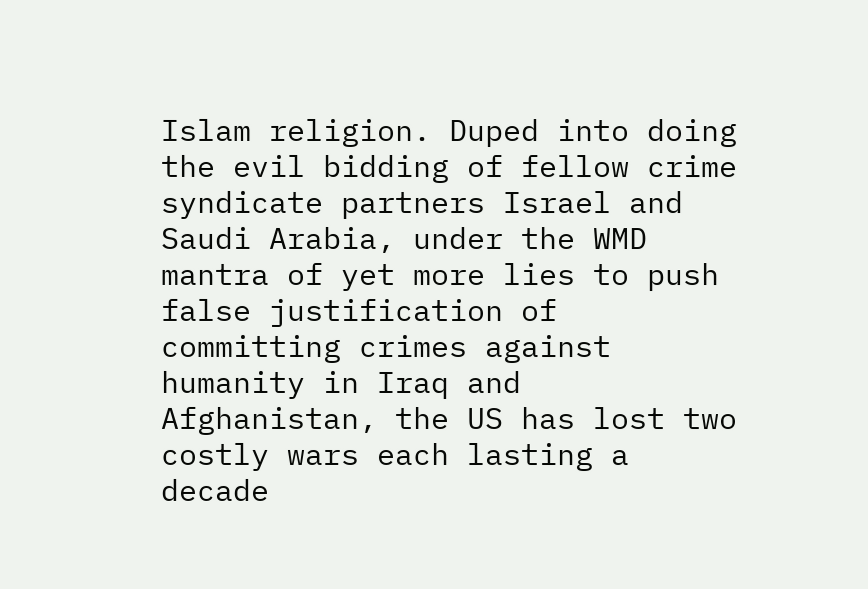Islam religion. Duped into doing the evil bidding of fellow crime syndicate partners Israel and Saudi Arabia, under the WMD mantra of yet more lies to push false justification of committing crimes against humanity in Iraq and Afghanistan, the US has lost two costly wars each lasting a decade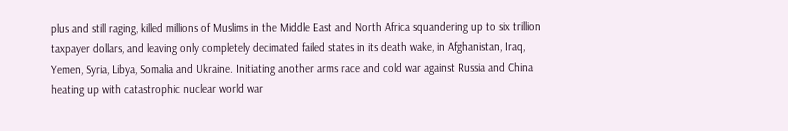plus and still raging, killed millions of Muslims in the Middle East and North Africa squandering up to six trillion taxpayer dollars, and leaving only completely decimated failed states in its death wake, in Afghanistan, Iraq, Yemen, Syria, Libya, Somalia and Ukraine. Initiating another arms race and cold war against Russia and China heating up with catastrophic nuclear world war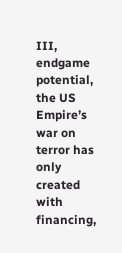III, endgame potential, the US Empire’s war on terror has only created with financing,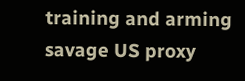training and arming savage US proxy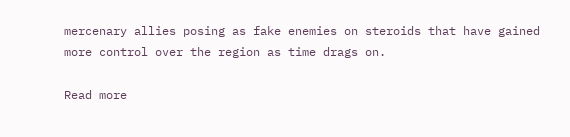mercenary allies posing as fake enemies on steroids that have gained more control over the region as time drags on.

Read more